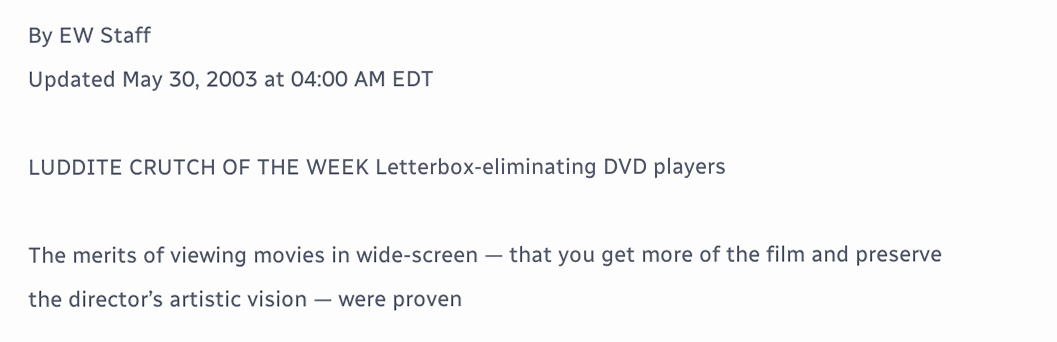By EW Staff
Updated May 30, 2003 at 04:00 AM EDT

LUDDITE CRUTCH OF THE WEEK Letterbox-eliminating DVD players

The merits of viewing movies in wide-screen — that you get more of the film and preserve the director’s artistic vision — were proven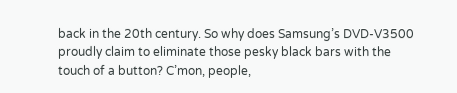back in the 20th century. So why does Samsung’s DVD-V3500 proudly claim to eliminate those pesky black bars with the touch of a button? C’mon, people,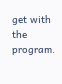get with the program.